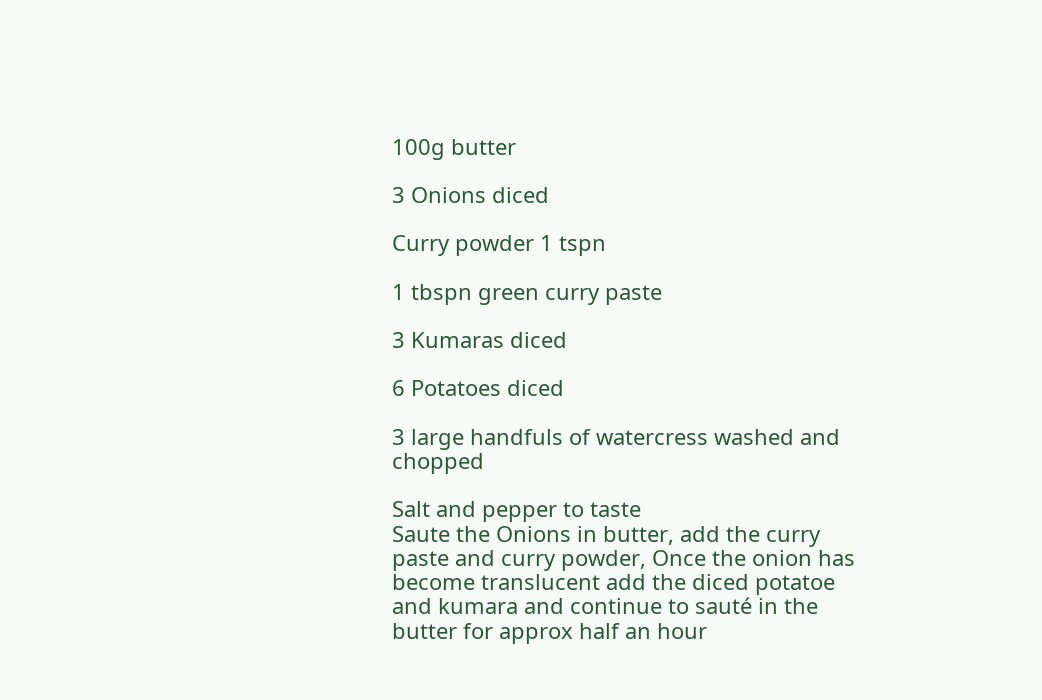100g butter

3 Onions diced

Curry powder 1 tspn

1 tbspn green curry paste

3 Kumaras diced

6 Potatoes diced

3 large handfuls of watercress washed and chopped

Salt and pepper to taste
Saute the Onions in butter, add the curry paste and curry powder, Once the onion has become translucent add the diced potatoe and kumara and continue to sauté in the butter for approx half an hour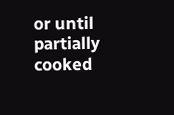or until partially cooked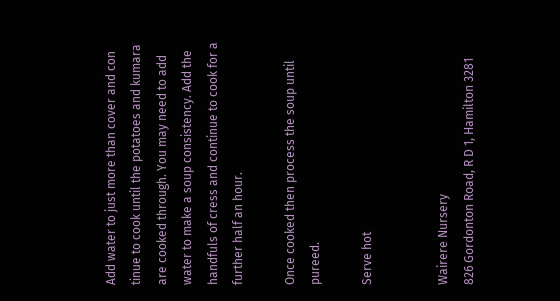Add water to just more than cover and con tinue to cook until the potatoes and kumara are cooked through. You may need to add water to make a soup consistency. Add the handfuls of cress and continue to cook for a further half an hour.

Once cooked then process the soup until pureed.

Serve hot


Wairere Nursery
826 Gordonton Road, R D 1, Hamilton 3281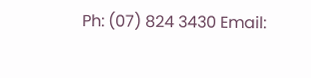Ph: (07) 824 3430 Email: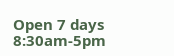Open 7 days 8:30am-5pm